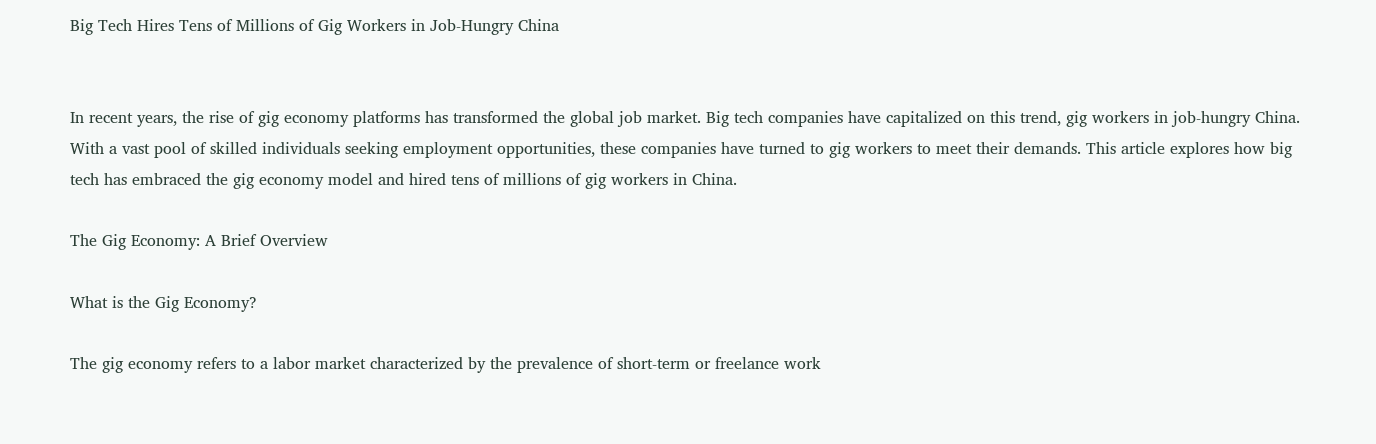Big Tech Hires Tens of Millions of Gig Workers in Job-Hungry China


In recent years, the rise of gig economy platforms has transformed the global job market. Big tech companies have capitalized on this trend, gig workers in job-hungry China. With a vast pool of skilled individuals seeking employment opportunities, these companies have turned to gig workers to meet their demands. This article explores how big tech has embraced the gig economy model and hired tens of millions of gig workers in China.

The Gig Economy: A Brief Overview

What is the Gig Economy?

The gig economy refers to a labor market characterized by the prevalence of short-term or freelance work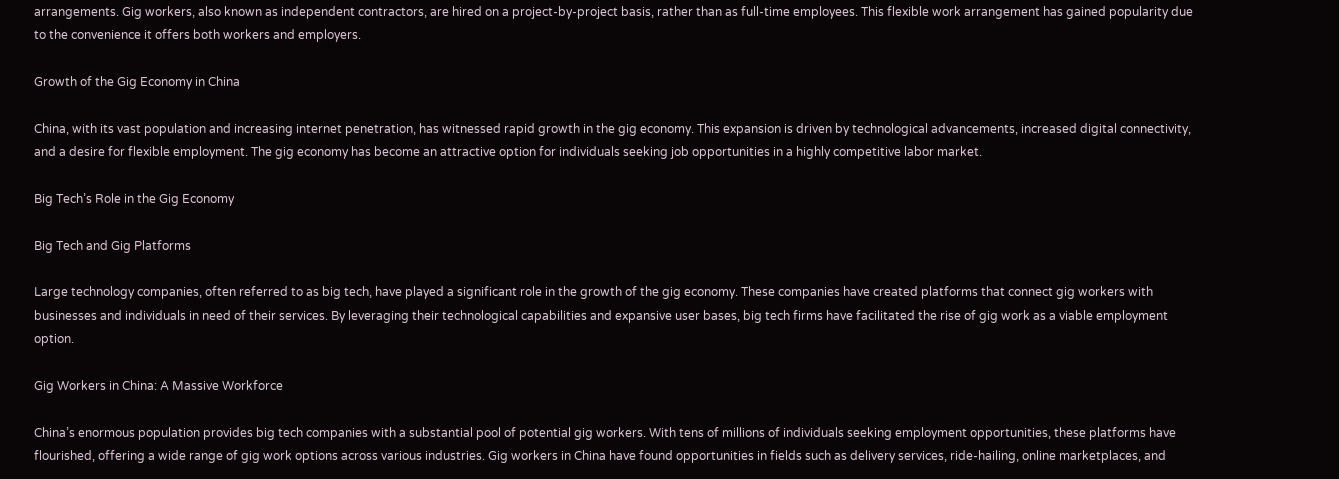arrangements. Gig workers, also known as independent contractors, are hired on a project-by-project basis, rather than as full-time employees. This flexible work arrangement has gained popularity due to the convenience it offers both workers and employers.

Growth of the Gig Economy in China

China, with its vast population and increasing internet penetration, has witnessed rapid growth in the gig economy. This expansion is driven by technological advancements, increased digital connectivity, and a desire for flexible employment. The gig economy has become an attractive option for individuals seeking job opportunities in a highly competitive labor market.

Big Tech’s Role in the Gig Economy

Big Tech and Gig Platforms

Large technology companies, often referred to as big tech, have played a significant role in the growth of the gig economy. These companies have created platforms that connect gig workers with businesses and individuals in need of their services. By leveraging their technological capabilities and expansive user bases, big tech firms have facilitated the rise of gig work as a viable employment option.

Gig Workers in China: A Massive Workforce

China’s enormous population provides big tech companies with a substantial pool of potential gig workers. With tens of millions of individuals seeking employment opportunities, these platforms have flourished, offering a wide range of gig work options across various industries. Gig workers in China have found opportunities in fields such as delivery services, ride-hailing, online marketplaces, and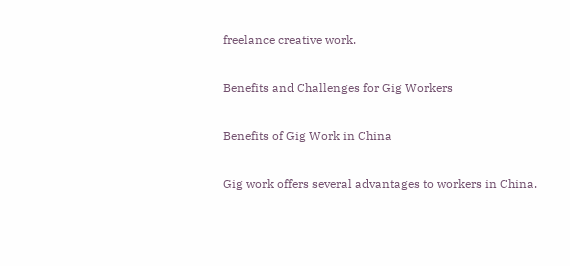freelance creative work.

Benefits and Challenges for Gig Workers

Benefits of Gig Work in China

Gig work offers several advantages to workers in China.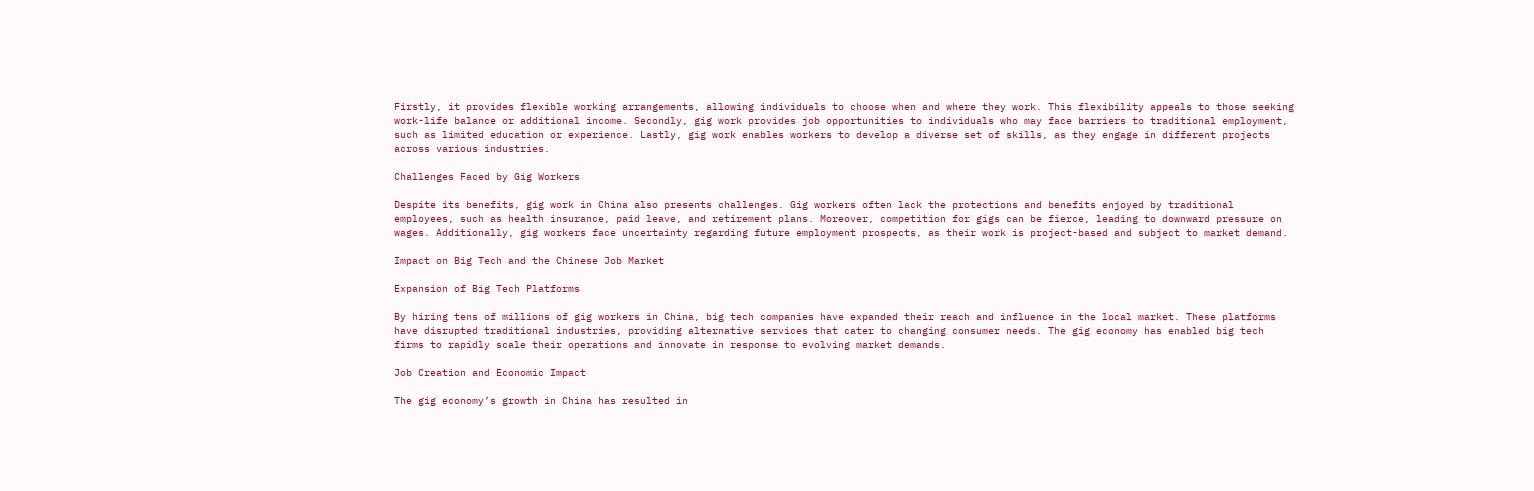Firstly, it provides flexible working arrangements, allowing individuals to choose when and where they work. This flexibility appeals to those seeking work-life balance or additional income. Secondly, gig work provides job opportunities to individuals who may face barriers to traditional employment, such as limited education or experience. Lastly, gig work enables workers to develop a diverse set of skills, as they engage in different projects across various industries.

Challenges Faced by Gig Workers

Despite its benefits, gig work in China also presents challenges. Gig workers often lack the protections and benefits enjoyed by traditional employees, such as health insurance, paid leave, and retirement plans. Moreover, competition for gigs can be fierce, leading to downward pressure on wages. Additionally, gig workers face uncertainty regarding future employment prospects, as their work is project-based and subject to market demand.

Impact on Big Tech and the Chinese Job Market

Expansion of Big Tech Platforms

By hiring tens of millions of gig workers in China, big tech companies have expanded their reach and influence in the local market. These platforms have disrupted traditional industries, providing alternative services that cater to changing consumer needs. The gig economy has enabled big tech firms to rapidly scale their operations and innovate in response to evolving market demands.

Job Creation and Economic Impact

The gig economy’s growth in China has resulted in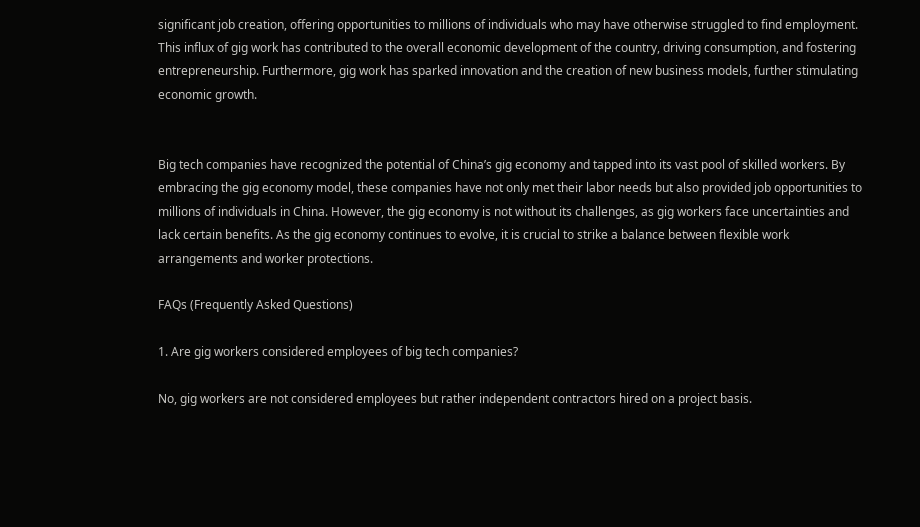significant job creation, offering opportunities to millions of individuals who may have otherwise struggled to find employment. This influx of gig work has contributed to the overall economic development of the country, driving consumption, and fostering entrepreneurship. Furthermore, gig work has sparked innovation and the creation of new business models, further stimulating economic growth.


Big tech companies have recognized the potential of China’s gig economy and tapped into its vast pool of skilled workers. By embracing the gig economy model, these companies have not only met their labor needs but also provided job opportunities to millions of individuals in China. However, the gig economy is not without its challenges, as gig workers face uncertainties and lack certain benefits. As the gig economy continues to evolve, it is crucial to strike a balance between flexible work arrangements and worker protections.

FAQs (Frequently Asked Questions)

1. Are gig workers considered employees of big tech companies?

No, gig workers are not considered employees but rather independent contractors hired on a project basis.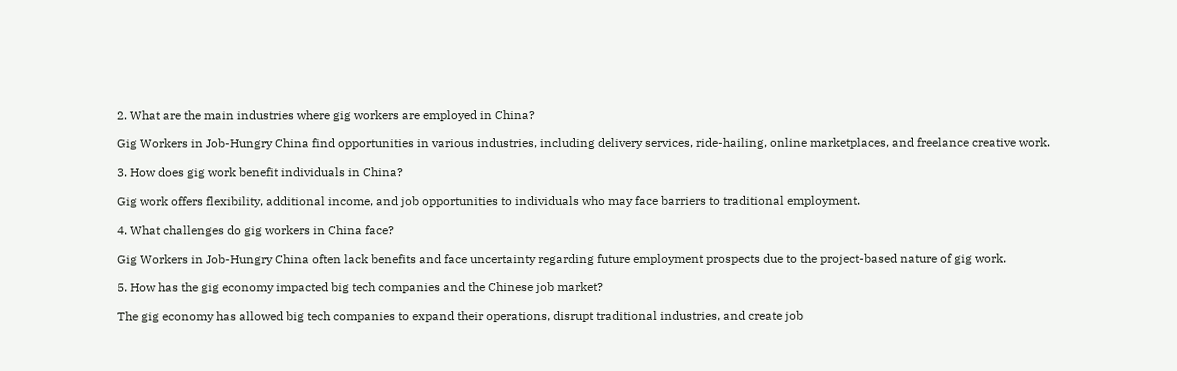2. What are the main industries where gig workers are employed in China?

Gig Workers in Job-Hungry China find opportunities in various industries, including delivery services, ride-hailing, online marketplaces, and freelance creative work.

3. How does gig work benefit individuals in China?

Gig work offers flexibility, additional income, and job opportunities to individuals who may face barriers to traditional employment.

4. What challenges do gig workers in China face?

Gig Workers in Job-Hungry China often lack benefits and face uncertainty regarding future employment prospects due to the project-based nature of gig work.

5. How has the gig economy impacted big tech companies and the Chinese job market?

The gig economy has allowed big tech companies to expand their operations, disrupt traditional industries, and create job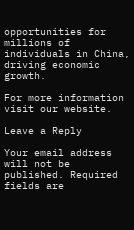opportunities for millions of individuals in China, driving economic growth.

For more information visit our website.

Leave a Reply

Your email address will not be published. Required fields are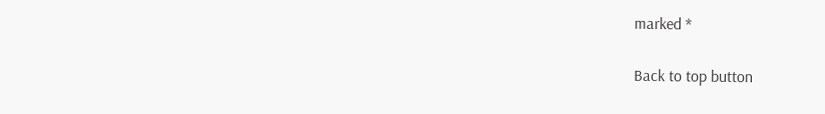marked *

Back to top button